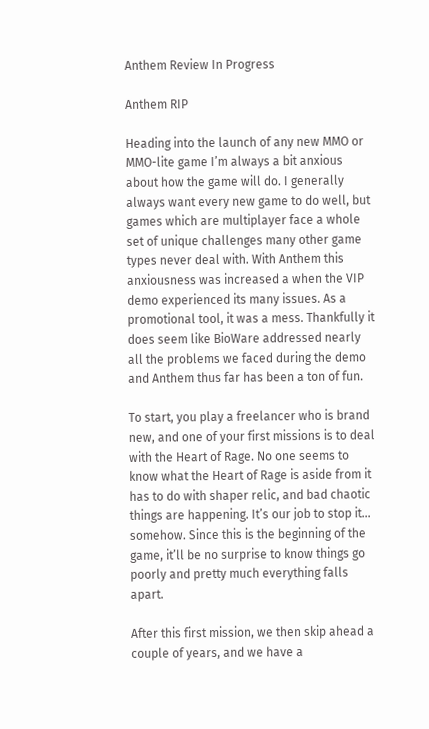Anthem Review In Progress

Anthem RIP

Heading into the launch of any new MMO or MMO-lite game I’m always a bit anxious about how the game will do. I generally always want every new game to do well, but games which are multiplayer face a whole set of unique challenges many other game types never deal with. With Anthem this anxiousness was increased a when the VIP demo experienced its many issues. As a promotional tool, it was a mess. Thankfully it does seem like BioWare addressed nearly all the problems we faced during the demo and Anthem thus far has been a ton of fun.

To start, you play a freelancer who is brand new, and one of your first missions is to deal with the Heart of Rage. No one seems to know what the Heart of Rage is aside from it has to do with shaper relic, and bad chaotic things are happening. It’s our job to stop it… somehow. Since this is the beginning of the game, it’ll be no surprise to know things go poorly and pretty much everything falls apart.

After this first mission, we then skip ahead a couple of years, and we have a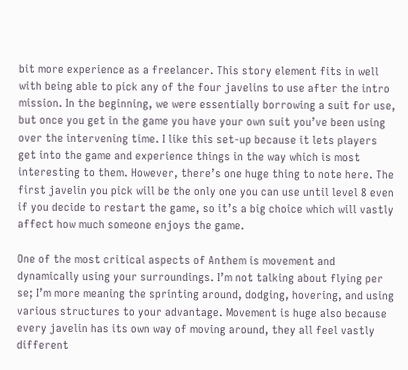bit more experience as a freelancer. This story element fits in well with being able to pick any of the four javelins to use after the intro mission. In the beginning, we were essentially borrowing a suit for use, but once you get in the game you have your own suit you’ve been using over the intervening time. I like this set-up because it lets players get into the game and experience things in the way which is most interesting to them. However, there’s one huge thing to note here. The first javelin you pick will be the only one you can use until level 8 even if you decide to restart the game, so it’s a big choice which will vastly affect how much someone enjoys the game.

One of the most critical aspects of Anthem is movement and dynamically using your surroundings. I’m not talking about flying per se; I’m more meaning the sprinting around, dodging, hovering, and using various structures to your advantage. Movement is huge also because every javelin has its own way of moving around, they all feel vastly different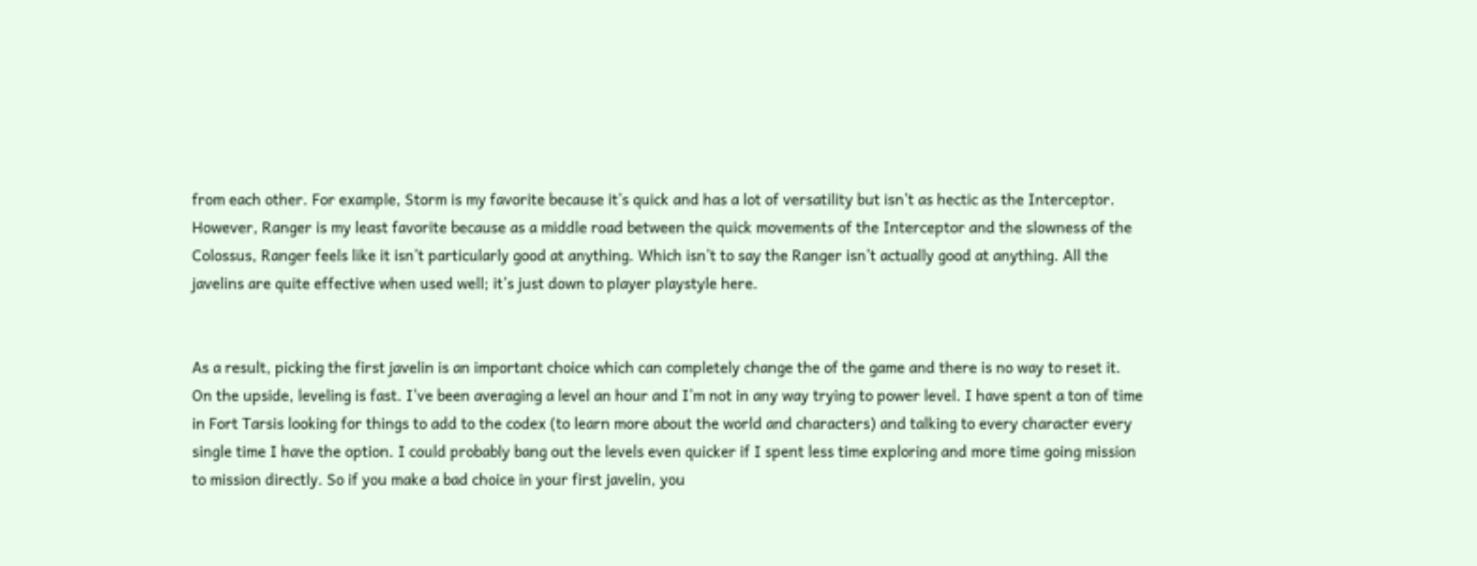from each other. For example, Storm is my favorite because it’s quick and has a lot of versatility but isn’t as hectic as the Interceptor. However, Ranger is my least favorite because as a middle road between the quick movements of the Interceptor and the slowness of the Colossus, Ranger feels like it isn’t particularly good at anything. Which isn’t to say the Ranger isn’t actually good at anything. All the javelins are quite effective when used well; it’s just down to player playstyle here.


As a result, picking the first javelin is an important choice which can completely change the of the game and there is no way to reset it. On the upside, leveling is fast. I’ve been averaging a level an hour and I’m not in any way trying to power level. I have spent a ton of time in Fort Tarsis looking for things to add to the codex (to learn more about the world and characters) and talking to every character every single time I have the option. I could probably bang out the levels even quicker if I spent less time exploring and more time going mission to mission directly. So if you make a bad choice in your first javelin, you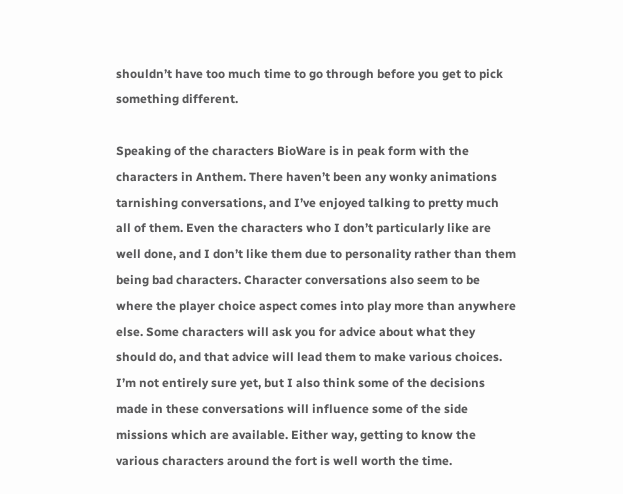shouldn’t have too much time to go through before you get to pick something different.

Speaking of the characters BioWare is in peak form with the characters in Anthem. There haven’t been any wonky animations tarnishing conversations, and I’ve enjoyed talking to pretty much all of them. Even the characters who I don’t particularly like are well done, and I don’t like them due to personality rather than them being bad characters. Character conversations also seem to be where the player choice aspect comes into play more than anywhere else. Some characters will ask you for advice about what they should do, and that advice will lead them to make various choices. I’m not entirely sure yet, but I also think some of the decisions made in these conversations will influence some of the side missions which are available. Either way, getting to know the various characters around the fort is well worth the time.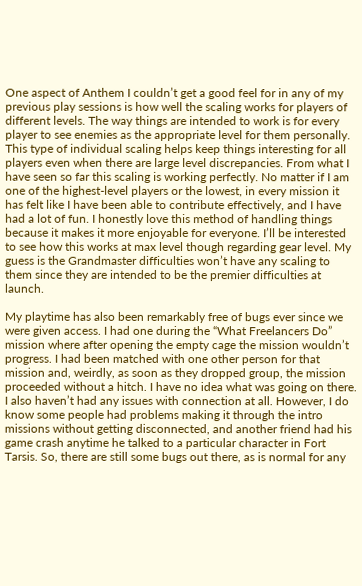One aspect of Anthem I couldn’t get a good feel for in any of my previous play sessions is how well the scaling works for players of different levels. The way things are intended to work is for every player to see enemies as the appropriate level for them personally. This type of individual scaling helps keep things interesting for all players even when there are large level discrepancies. From what I have seen so far this scaling is working perfectly. No matter if I am one of the highest-level players or the lowest, in every mission it has felt like I have been able to contribute effectively, and I have had a lot of fun. I honestly love this method of handling things because it makes it more enjoyable for everyone. I’ll be interested to see how this works at max level though regarding gear level. My guess is the Grandmaster difficulties won’t have any scaling to them since they are intended to be the premier difficulties at launch.

My playtime has also been remarkably free of bugs ever since we were given access. I had one during the “What Freelancers Do” mission where after opening the empty cage the mission wouldn’t progress. I had been matched with one other person for that mission and, weirdly, as soon as they dropped group, the mission proceeded without a hitch. I have no idea what was going on there. I also haven’t had any issues with connection at all. However, I do know some people had problems making it through the intro missions without getting disconnected, and another friend had his game crash anytime he talked to a particular character in Fort Tarsis. So, there are still some bugs out there, as is normal for any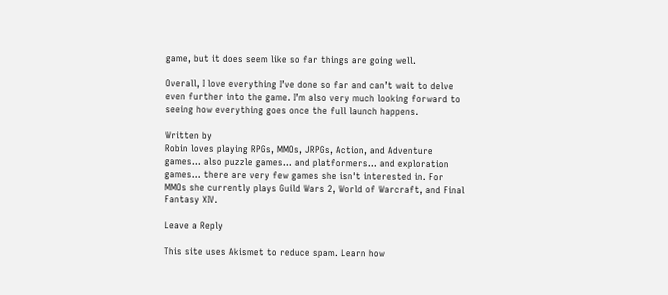game, but it does seem like so far things are going well.

Overall, I love everything I’ve done so far and can’t wait to delve even further into the game. I’m also very much looking forward to seeing how everything goes once the full launch happens.

Written by
Robin loves playing RPGs, MMOs, JRPGs, Action, and Adventure games... also puzzle games... and platformers... and exploration games... there are very few games she isn't interested in. For MMOs she currently plays Guild Wars 2, World of Warcraft, and Final Fantasy XIV.

Leave a Reply

This site uses Akismet to reduce spam. Learn how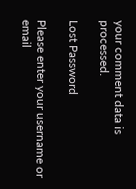your comment data is processed.

Lost Password

Please enter your username or email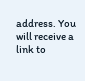address. You will receive a link to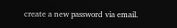create a new password via email.